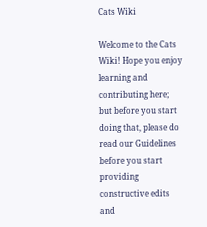Cats Wiki

Welcome to the Cats Wiki! Hope you enjoy learning and contributing here; but before you start doing that, please do read our Guidelines before you start providing constructive edits and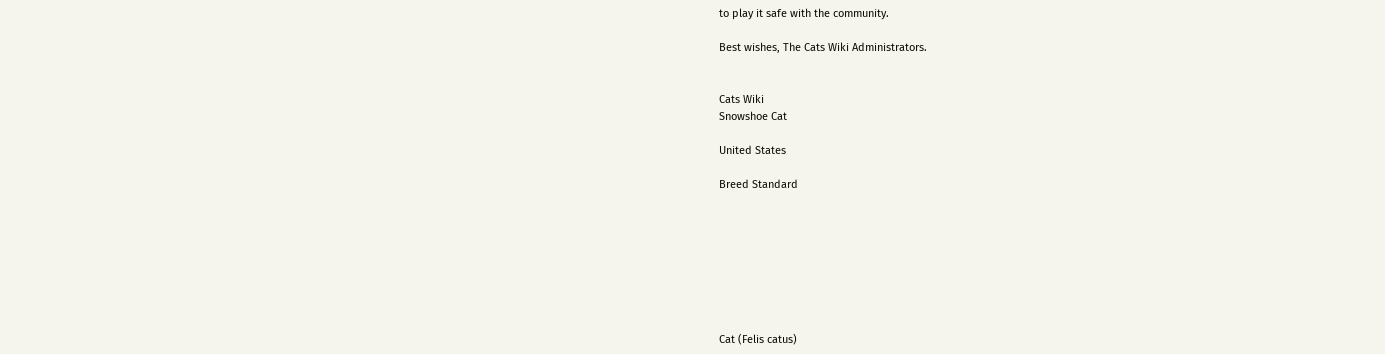to play it safe with the community.

Best wishes, The Cats Wiki Administrators.


Cats Wiki
Snowshoe Cat

United States

Breed Standard








Cat (Felis catus)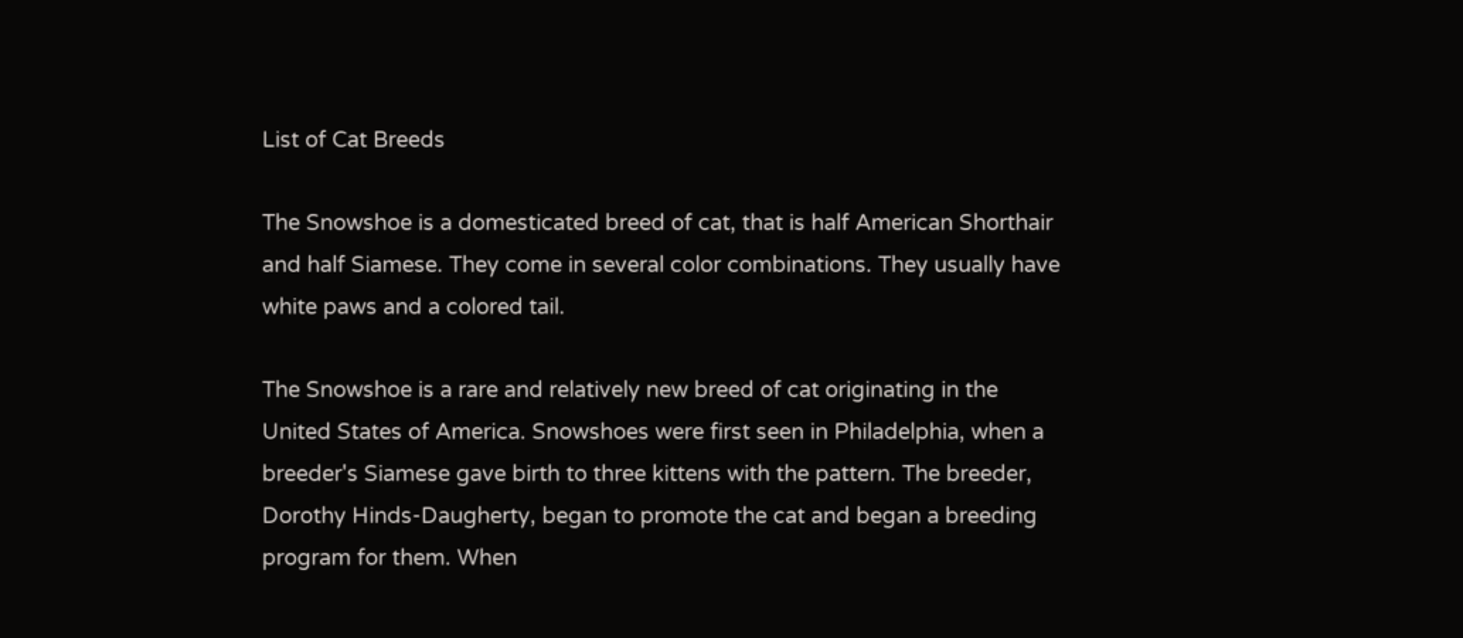List of Cat Breeds

The Snowshoe is a domesticated breed of cat, that is half American Shorthair and half Siamese. They come in several color combinations. They usually have white paws and a colored tail.

The Snowshoe is a rare and relatively new breed of cat originating in the United States of America. Snowshoes were first seen in Philadelphia, when a breeder's Siamese gave birth to three kittens with the pattern. The breeder, Dorothy Hinds-Daugherty, began to promote the cat and began a breeding program for them. When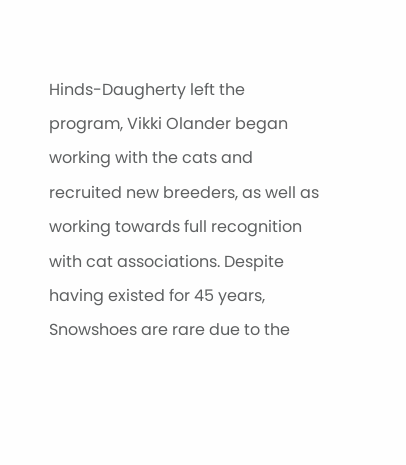Hinds-Daugherty left the program, Vikki Olander began working with the cats and recruited new breeders, as well as working towards full recognition with cat associations. Despite having existed for 45 years, Snowshoes are rare due to the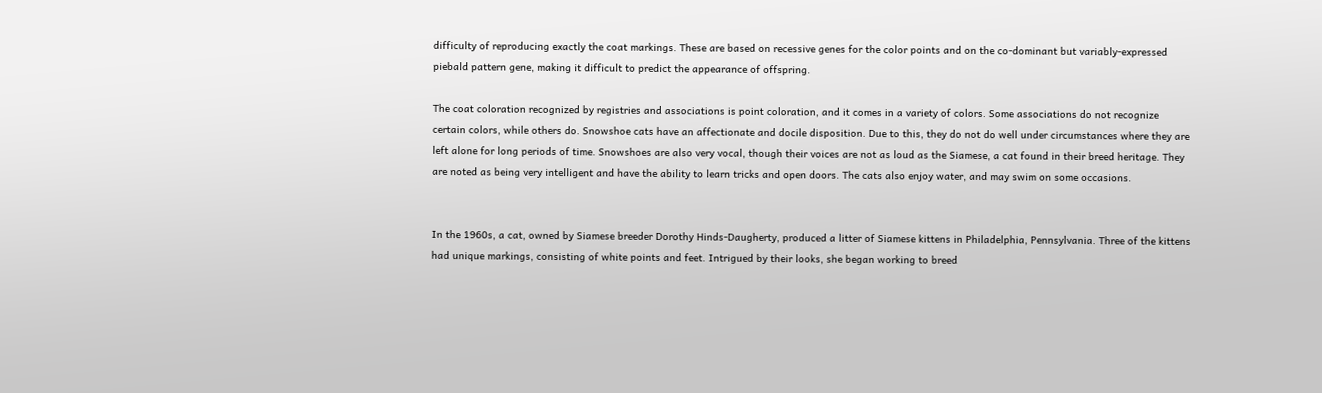difficulty of reproducing exactly the coat markings. These are based on recessive genes for the color points and on the co-dominant but variably-expressed piebald pattern gene, making it difficult to predict the appearance of offspring.

The coat coloration recognized by registries and associations is point coloration, and it comes in a variety of colors. Some associations do not recognize certain colors, while others do. Snowshoe cats have an affectionate and docile disposition. Due to this, they do not do well under circumstances where they are left alone for long periods of time. Snowshoes are also very vocal, though their voices are not as loud as the Siamese, a cat found in their breed heritage. They are noted as being very intelligent and have the ability to learn tricks and open doors. The cats also enjoy water, and may swim on some occasions.


In the 1960s, a cat, owned by Siamese breeder Dorothy Hinds-Daugherty, produced a litter of Siamese kittens in Philadelphia, Pennsylvania. Three of the kittens had unique markings, consisting of white points and feet. Intrigued by their looks, she began working to breed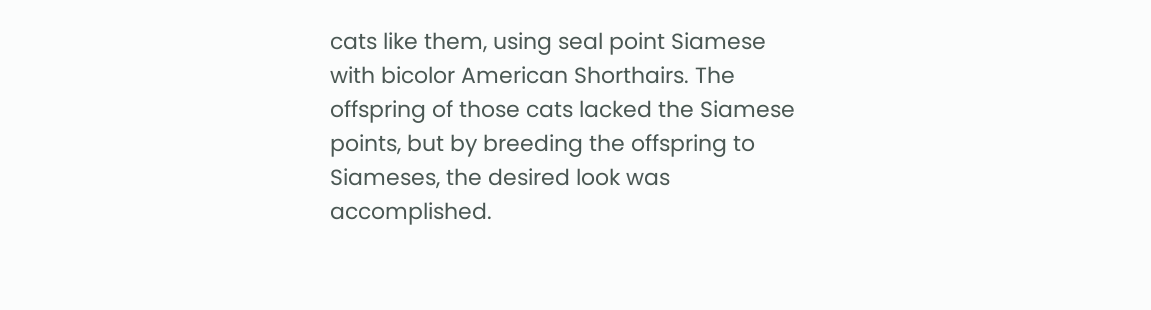cats like them, using seal point Siamese with bicolor American Shorthairs. The offspring of those cats lacked the Siamese points, but by breeding the offspring to Siameses, the desired look was accomplished.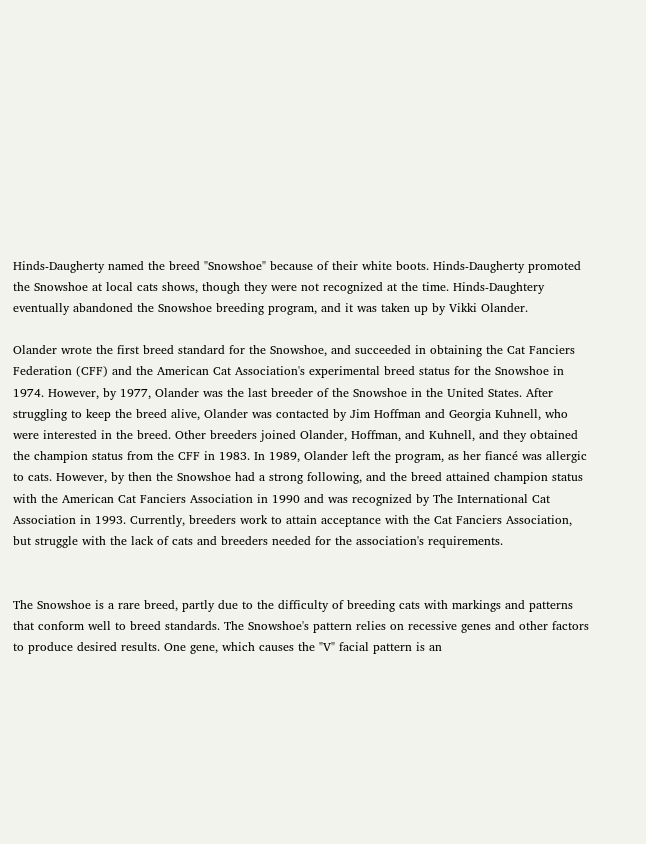Hinds-Daugherty named the breed "Snowshoe" because of their white boots. Hinds-Daugherty promoted the Snowshoe at local cats shows, though they were not recognized at the time. Hinds-Daughtery eventually abandoned the Snowshoe breeding program, and it was taken up by Vikki Olander.

Olander wrote the first breed standard for the Snowshoe, and succeeded in obtaining the Cat Fanciers Federation (CFF) and the American Cat Association's experimental breed status for the Snowshoe in 1974. However, by 1977, Olander was the last breeder of the Snowshoe in the United States. After struggling to keep the breed alive, Olander was contacted by Jim Hoffman and Georgia Kuhnell, who were interested in the breed. Other breeders joined Olander, Hoffman, and Kuhnell, and they obtained the champion status from the CFF in 1983. In 1989, Olander left the program, as her fiancé was allergic to cats. However, by then the Snowshoe had a strong following, and the breed attained champion status with the American Cat Fanciers Association in 1990 and was recognized by The International Cat Association in 1993. Currently, breeders work to attain acceptance with the Cat Fanciers Association, but struggle with the lack of cats and breeders needed for the association's requirements.


The Snowshoe is a rare breed, partly due to the difficulty of breeding cats with markings and patterns that conform well to breed standards. The Snowshoe's pattern relies on recessive genes and other factors to produce desired results. One gene, which causes the "V" facial pattern is an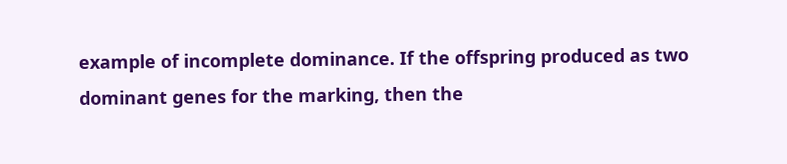example of incomplete dominance. If the offspring produced as two dominant genes for the marking, then the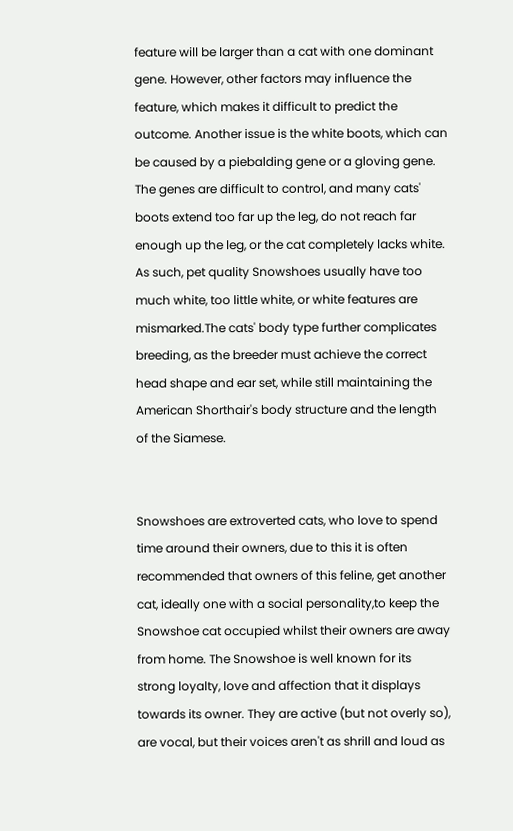feature will be larger than a cat with one dominant gene. However, other factors may influence the feature, which makes it difficult to predict the outcome. Another issue is the white boots, which can be caused by a piebalding gene or a gloving gene. The genes are difficult to control, and many cats' boots extend too far up the leg, do not reach far enough up the leg, or the cat completely lacks white. As such, pet quality Snowshoes usually have too much white, too little white, or white features are mismarked.The cats' body type further complicates breeding, as the breeder must achieve the correct head shape and ear set, while still maintaining the American Shorthair's body structure and the length of the Siamese.


Snowshoes are extroverted cats, who love to spend time around their owners, due to this it is often recommended that owners of this feline, get another cat, ideally one with a social personality,to keep the Snowshoe cat occupied whilst their owners are away from home. The Snowshoe is well known for its strong loyalty, love and affection that it displays towards its owner. They are active (but not overly so), are vocal, but their voices aren't as shrill and loud as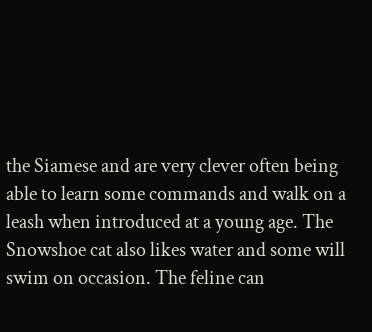the Siamese and are very clever often being able to learn some commands and walk on a leash when introduced at a young age. The Snowshoe cat also likes water and some will swim on occasion. The feline can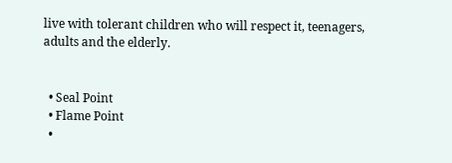live with tolerant children who will respect it, teenagers, adults and the elderly.


  • Seal Point
  • Flame Point
  •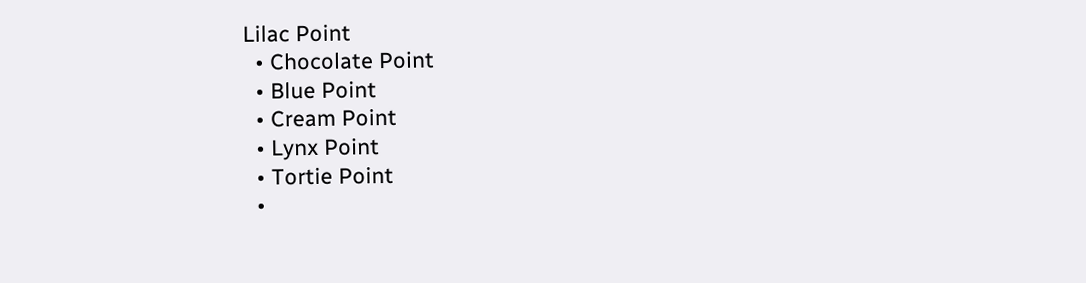Lilac Point
  • Chocolate Point
  • Blue Point
  • Cream Point
  • Lynx Point
  • Tortie Point
  •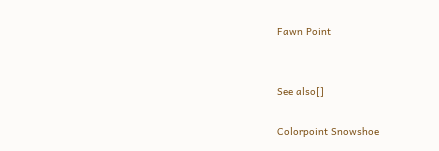Fawn Point


See also[]

Colorpoint Snowshoe